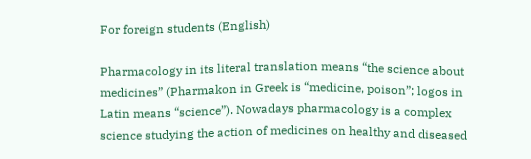For foreign students (English)

Pharmacology in its literal translation means “the science about medicines” (Pharmakon in Greek is “medicine, poison”; logos in Latin means “science”). Nowadays pharmacology is a complex science studying the action of medicines on healthy and diseased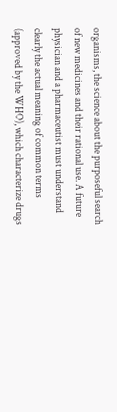organisms, the science about the purposeful search of new medicines and their rational use. A future physician and a pharmaceutist must understand clearly the actual meaning of common terms (approved by the WHO), which characterize drugs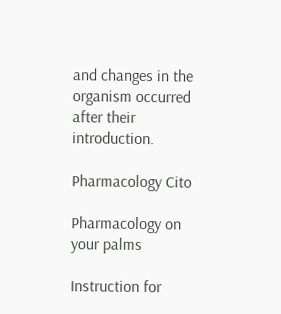and changes in the organism occurred after their introduction.

Pharmacology Cito

Pharmacology on your palms

Instruction for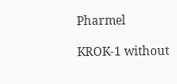Pharmel

KROK-1 without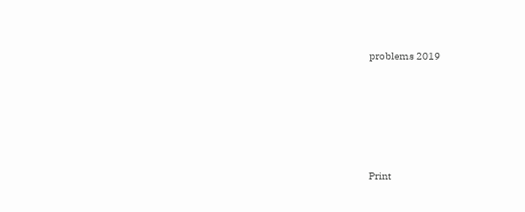problems 2019





Print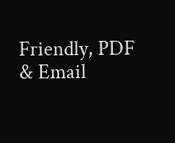Friendly, PDF & Email